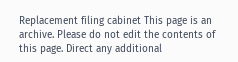Replacement filing cabinet This page is an archive. Please do not edit the contents of this page. Direct any additional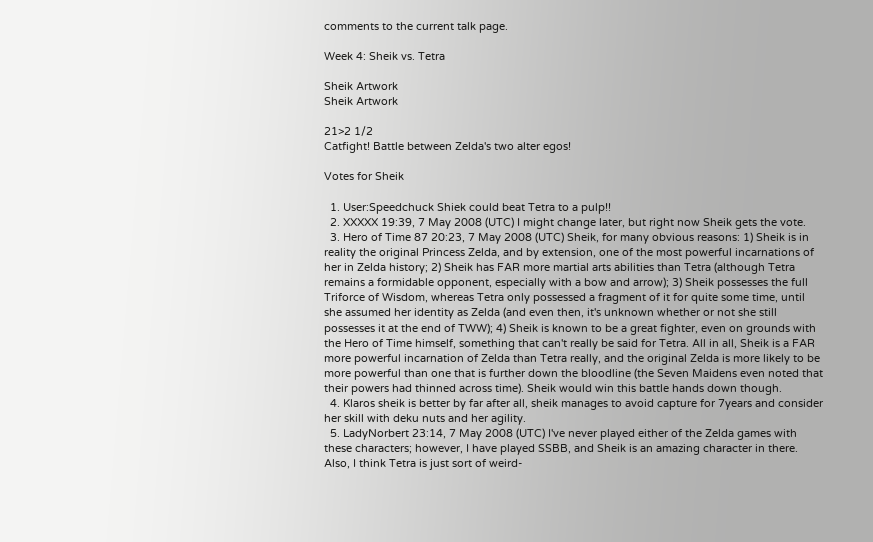comments to the current talk page.

Week 4: Sheik vs. Tetra

Sheik Artwork
Sheik Artwork

21>2 1/2
Catfight! Battle between Zelda's two alter egos!

Votes for Sheik

  1. User:Speedchuck Shiek could beat Tetra to a pulp!!
  2. XXXXX 19:39, 7 May 2008 (UTC) I might change later, but right now Sheik gets the vote.
  3. Hero of Time 87 20:23, 7 May 2008 (UTC) Sheik, for many obvious reasons: 1) Sheik is in reality the original Princess Zelda, and by extension, one of the most powerful incarnations of her in Zelda history; 2) Sheik has FAR more martial arts abilities than Tetra (although Tetra remains a formidable opponent, especially with a bow and arrow); 3) Sheik possesses the full Triforce of Wisdom, whereas Tetra only possessed a fragment of it for quite some time, until she assumed her identity as Zelda (and even then, it's unknown whether or not she still possesses it at the end of TWW); 4) Sheik is known to be a great fighter, even on grounds with the Hero of Time himself, something that can't really be said for Tetra. All in all, Sheik is a FAR more powerful incarnation of Zelda than Tetra really, and the original Zelda is more likely to be more powerful than one that is further down the bloodline (the Seven Maidens even noted that their powers had thinned across time). Sheik would win this battle hands down though.
  4. Klaros sheik is better by far after all, sheik manages to avoid capture for 7years and consider her skill with deku nuts and her agility.
  5. LadyNorbert 23:14, 7 May 2008 (UTC) I've never played either of the Zelda games with these characters; however, I have played SSBB, and Sheik is an amazing character in there. Also, I think Tetra is just sort of weird-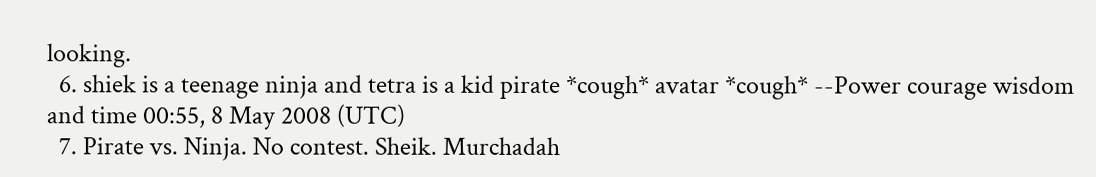looking.
  6. shiek is a teenage ninja and tetra is a kid pirate *cough* avatar *cough* --Power courage wisdom and time 00:55, 8 May 2008 (UTC)
  7. Pirate vs. Ninja. No contest. Sheik. Murchadah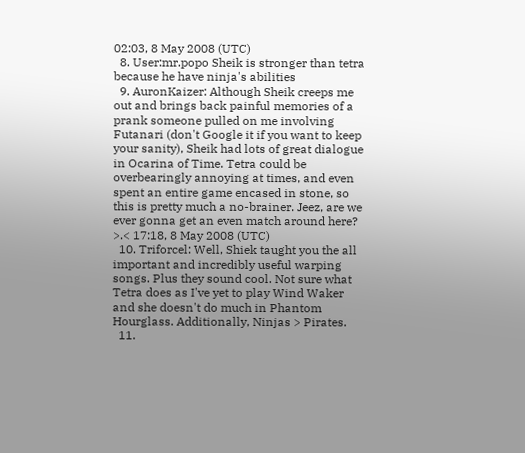02:03, 8 May 2008 (UTC)
  8. User:mr.popo Sheik is stronger than tetra because he have ninja's abilities
  9. AuronKaizer: Although Sheik creeps me out and brings back painful memories of a prank someone pulled on me involving Futanari (don't Google it if you want to keep your sanity), Sheik had lots of great dialogue in Ocarina of Time. Tetra could be overbearingly annoying at times, and even spent an entire game encased in stone, so this is pretty much a no-brainer. Jeez, are we ever gonna get an even match around here? >.< 17:18, 8 May 2008 (UTC)
  10. Triforcel: Well, Shiek taught you the all important and incredibly useful warping songs. Plus they sound cool. Not sure what Tetra does as I've yet to play Wind Waker and she doesn't do much in Phantom Hourglass. Additionally, Ninjas > Pirates.
  11.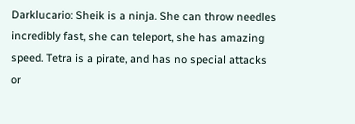Darklucario: Sheik is a ninja. She can throw needles incredibly fast, she can teleport, she has amazing speed. Tetra is a pirate, and has no special attacks or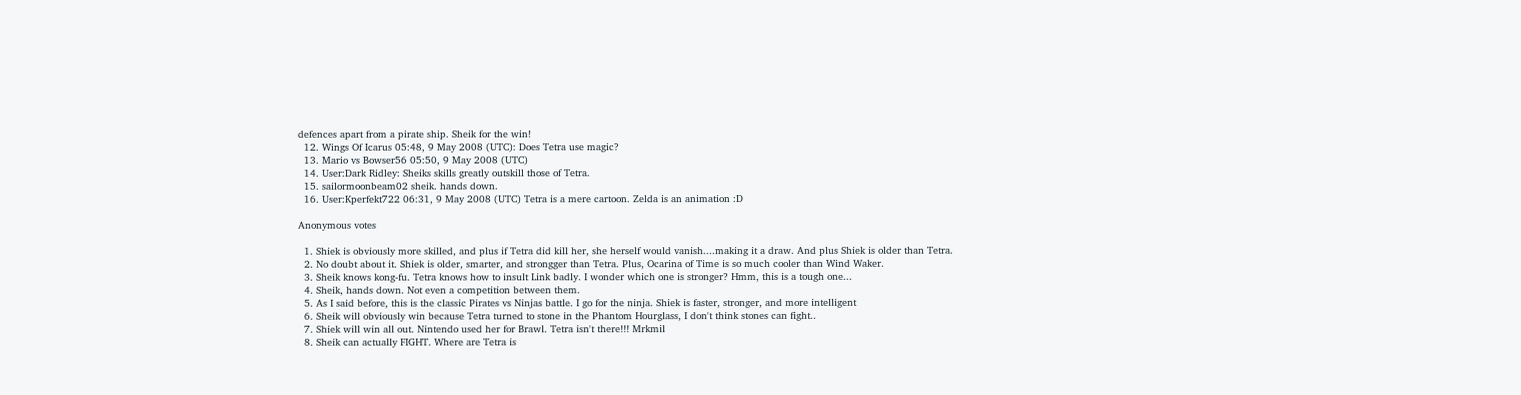defences apart from a pirate ship. Sheik for the win!
  12. Wings Of Icarus 05:48, 9 May 2008 (UTC): Does Tetra use magic?
  13. Mario vs Bowser56 05:50, 9 May 2008 (UTC)
  14. User:Dark Ridley: Sheiks skills greatly outskill those of Tetra.
  15. sailormoonbeam02 sheik. hands down.
  16. User:Kperfekt722 06:31, 9 May 2008 (UTC) Tetra is a mere cartoon. Zelda is an animation :D

Anonymous votes

  1. Shiek is obviously more skilled, and plus if Tetra did kill her, she herself would vanish....making it a draw. And plus Shiek is older than Tetra.
  2. No doubt about it. Shiek is older, smarter, and strongger than Tetra. Plus, Ocarina of Time is so much cooler than Wind Waker.
  3. Sheik knows kong-fu. Tetra knows how to insult Link badly. I wonder which one is stronger? Hmm, this is a tough one...
  4. Sheik, hands down. Not even a competition between them.
  5. As I said before, this is the classic Pirates vs Ninjas battle. I go for the ninja. Shiek is faster, stronger, and more intelligent
  6. Sheik will obviously win because Tetra turned to stone in the Phantom Hourglass, I don't think stones can fight..
  7. Shiek will win all out. Nintendo used her for Brawl. Tetra isn't there!!! Mrkmil
  8. Sheik can actually FIGHT. Where are Tetra is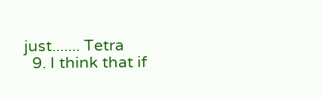just....... Tetra
  9. I think that if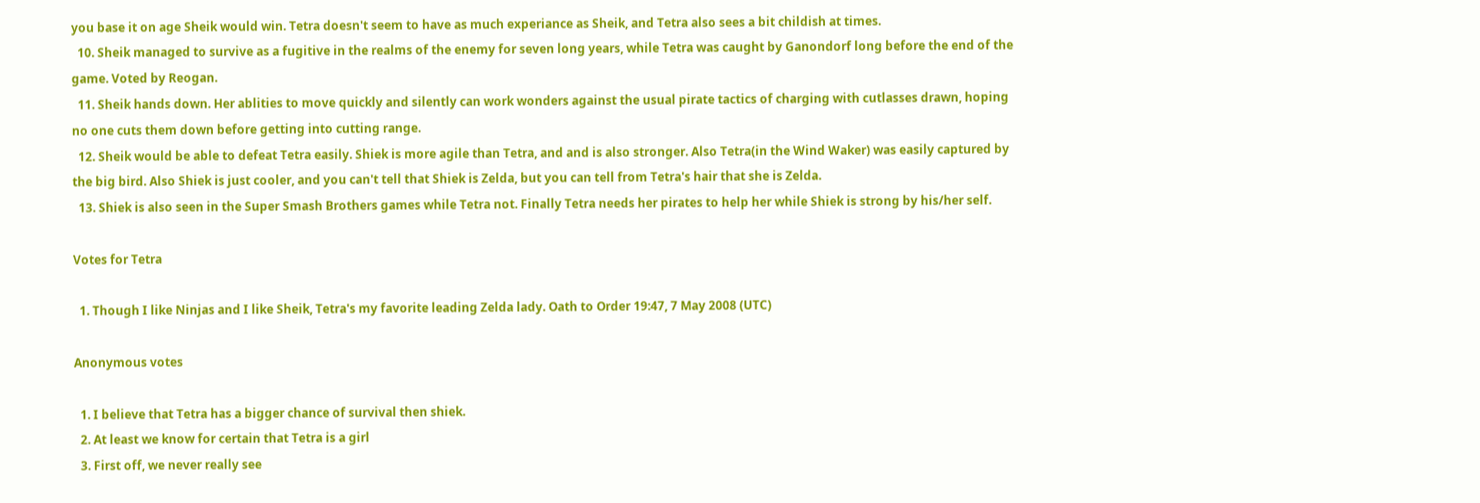you base it on age Sheik would win. Tetra doesn't seem to have as much experiance as Sheik, and Tetra also sees a bit childish at times.
  10. Sheik managed to survive as a fugitive in the realms of the enemy for seven long years, while Tetra was caught by Ganondorf long before the end of the game. Voted by Reogan.
  11. Sheik hands down. Her ablities to move quickly and silently can work wonders against the usual pirate tactics of charging with cutlasses drawn, hoping no one cuts them down before getting into cutting range.
  12. Sheik would be able to defeat Tetra easily. Shiek is more agile than Tetra, and and is also stronger. Also Tetra(in the Wind Waker) was easily captured by the big bird. Also Shiek is just cooler, and you can't tell that Shiek is Zelda, but you can tell from Tetra's hair that she is Zelda.
  13. Shiek is also seen in the Super Smash Brothers games while Tetra not. Finally Tetra needs her pirates to help her while Shiek is strong by his/her self.

Votes for Tetra

  1. Though I like Ninjas and I like Sheik, Tetra's my favorite leading Zelda lady. Oath to Order 19:47, 7 May 2008 (UTC)

Anonymous votes

  1. I believe that Tetra has a bigger chance of survival then shiek.
  2. At least we know for certain that Tetra is a girl
  3. First off, we never really see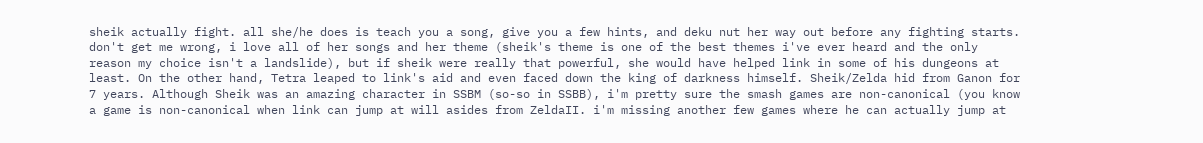sheik actually fight. all she/he does is teach you a song, give you a few hints, and deku nut her way out before any fighting starts. don't get me wrong, i love all of her songs and her theme (sheik's theme is one of the best themes i've ever heard and the only reason my choice isn't a landslide), but if sheik were really that powerful, she would have helped link in some of his dungeons at least. On the other hand, Tetra leaped to link's aid and even faced down the king of darkness himself. Sheik/Zelda hid from Ganon for 7 years. Although Sheik was an amazing character in SSBM (so-so in SSBB), i'm pretty sure the smash games are non-canonical (you know a game is non-canonical when link can jump at will asides from ZeldaII. i'm missing another few games where he can actually jump at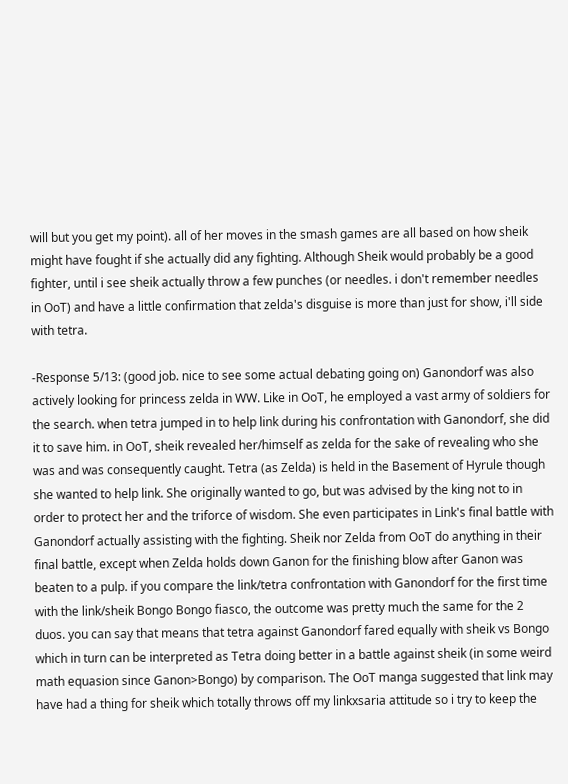will but you get my point). all of her moves in the smash games are all based on how sheik might have fought if she actually did any fighting. Although Sheik would probably be a good fighter, until i see sheik actually throw a few punches (or needles. i don't remember needles in OoT) and have a little confirmation that zelda's disguise is more than just for show, i'll side with tetra.

-Response 5/13: (good job. nice to see some actual debating going on) Ganondorf was also actively looking for princess zelda in WW. Like in OoT, he employed a vast army of soldiers for the search. when tetra jumped in to help link during his confrontation with Ganondorf, she did it to save him. in OoT, sheik revealed her/himself as zelda for the sake of revealing who she was and was consequently caught. Tetra (as Zelda) is held in the Basement of Hyrule though she wanted to help link. She originally wanted to go, but was advised by the king not to in order to protect her and the triforce of wisdom. She even participates in Link's final battle with Ganondorf actually assisting with the fighting. Sheik nor Zelda from OoT do anything in their final battle, except when Zelda holds down Ganon for the finishing blow after Ganon was beaten to a pulp. if you compare the link/tetra confrontation with Ganondorf for the first time with the link/sheik Bongo Bongo fiasco, the outcome was pretty much the same for the 2 duos. you can say that means that tetra against Ganondorf fared equally with sheik vs Bongo which in turn can be interpreted as Tetra doing better in a battle against sheik (in some weird math equasion since Ganon>Bongo) by comparison. The OoT manga suggested that link may have had a thing for sheik which totally throws off my linkxsaria attitude so i try to keep the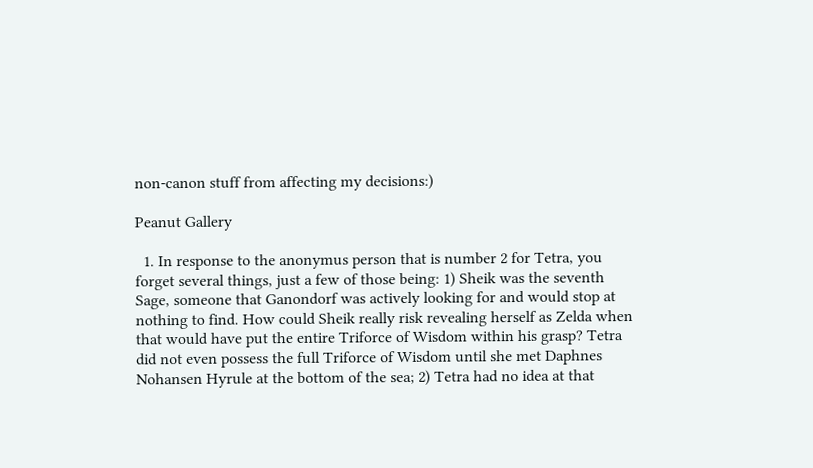non-canon stuff from affecting my decisions:)

Peanut Gallery

  1. In response to the anonymus person that is number 2 for Tetra, you forget several things, just a few of those being: 1) Sheik was the seventh Sage, someone that Ganondorf was actively looking for and would stop at nothing to find. How could Sheik really risk revealing herself as Zelda when that would have put the entire Triforce of Wisdom within his grasp? Tetra did not even possess the full Triforce of Wisdom until she met Daphnes Nohansen Hyrule at the bottom of the sea; 2) Tetra had no idea at that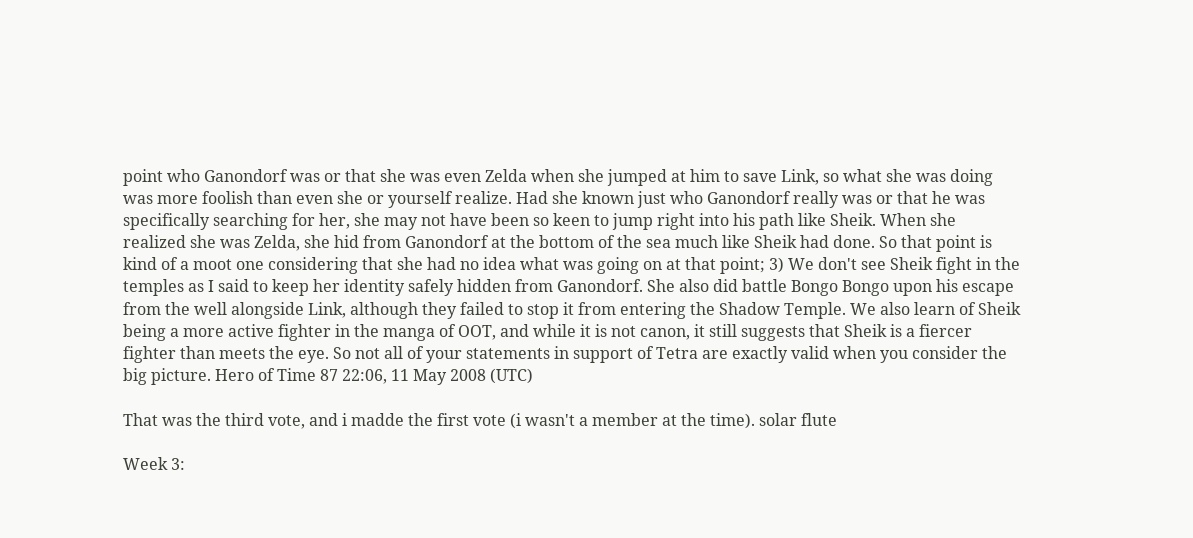point who Ganondorf was or that she was even Zelda when she jumped at him to save Link, so what she was doing was more foolish than even she or yourself realize. Had she known just who Ganondorf really was or that he was specifically searching for her, she may not have been so keen to jump right into his path like Sheik. When she realized she was Zelda, she hid from Ganondorf at the bottom of the sea much like Sheik had done. So that point is kind of a moot one considering that she had no idea what was going on at that point; 3) We don't see Sheik fight in the temples as I said to keep her identity safely hidden from Ganondorf. She also did battle Bongo Bongo upon his escape from the well alongside Link, although they failed to stop it from entering the Shadow Temple. We also learn of Sheik being a more active fighter in the manga of OOT, and while it is not canon, it still suggests that Sheik is a fiercer fighter than meets the eye. So not all of your statements in support of Tetra are exactly valid when you consider the big picture. Hero of Time 87 22:06, 11 May 2008 (UTC)

That was the third vote, and i madde the first vote (i wasn't a member at the time). solar flute

Week 3: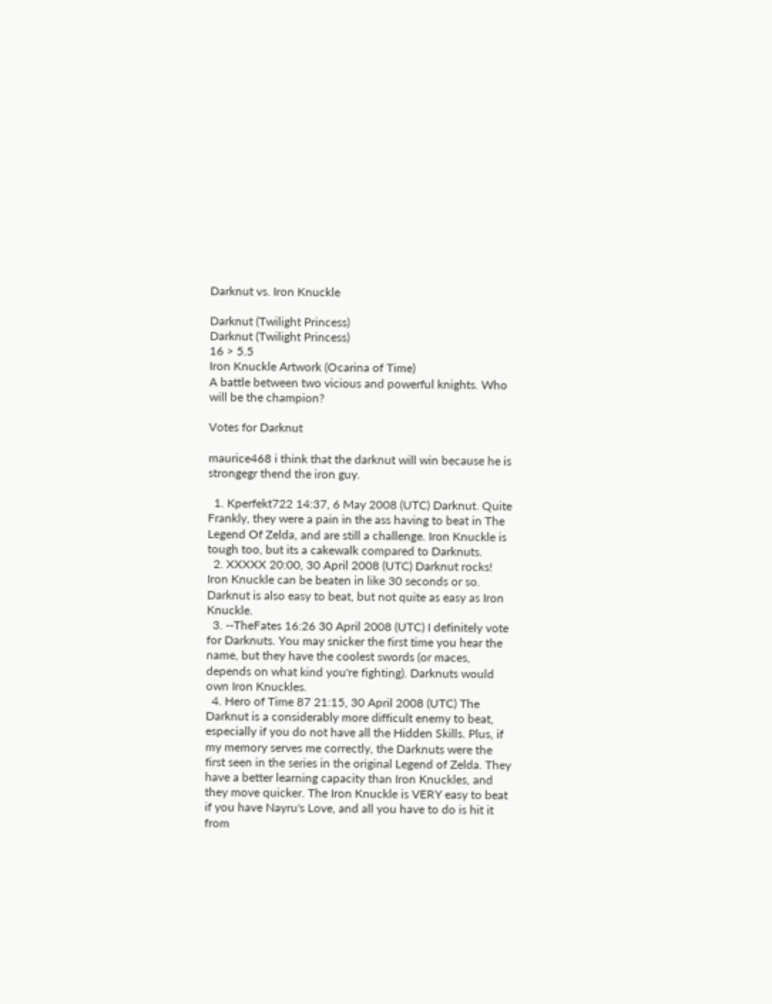Darknut vs. Iron Knuckle

Darknut (Twilight Princess)
Darknut (Twilight Princess)
16 > 5.5
Iron Knuckle Artwork (Ocarina of Time)
A battle between two vicious and powerful knights. Who will be the champion?

Votes for Darknut

maurice468 i think that the darknut will win because he is strongegr thend the iron guy.

  1. Kperfekt722 14:37, 6 May 2008 (UTC) Darknut. Quite Frankly, they were a pain in the ass having to beat in The Legend Of Zelda, and are still a challenge. Iron Knuckle is tough too, but its a cakewalk compared to Darknuts.
  2. XXXXX 20:00, 30 April 2008 (UTC) Darknut rocks! Iron Knuckle can be beaten in like 30 seconds or so. Darknut is also easy to beat, but not quite as easy as Iron Knuckle.
  3. --TheFates 16:26 30 April 2008 (UTC) I definitely vote for Darknuts. You may snicker the first time you hear the name, but they have the coolest swords (or maces, depends on what kind you're fighting). Darknuts would own Iron Knuckles.
  4. Hero of Time 87 21:15, 30 April 2008 (UTC) The Darknut is a considerably more difficult enemy to beat, especially if you do not have all the Hidden Skills. Plus, if my memory serves me correctly, the Darknuts were the first seen in the series in the original Legend of Zelda. They have a better learning capacity than Iron Knuckles, and they move quicker. The Iron Knuckle is VERY easy to beat if you have Nayru's Love, and all you have to do is hit it from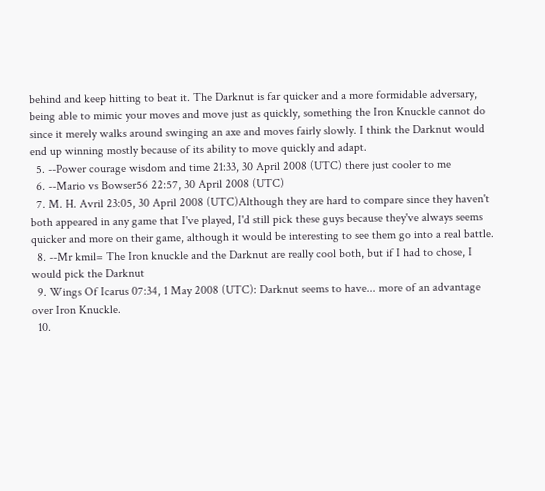behind and keep hitting to beat it. The Darknut is far quicker and a more formidable adversary, being able to mimic your moves and move just as quickly, something the Iron Knuckle cannot do since it merely walks around swinging an axe and moves fairly slowly. I think the Darknut would end up winning mostly because of its ability to move quickly and adapt.
  5. --Power courage wisdom and time 21:33, 30 April 2008 (UTC) there just cooler to me
  6. --Mario vs Bowser56 22:57, 30 April 2008 (UTC)
  7. M. H. Avril 23:05, 30 April 2008 (UTC)Although they are hard to compare since they haven't both appeared in any game that I've played, I'd still pick these guys because they've always seems quicker and more on their game, although it would be interesting to see them go into a real battle.
  8. --Mr kmil= The Iron knuckle and the Darknut are really cool both, but if I had to chose, I would pick the Darknut
  9. Wings Of Icarus 07:34, 1 May 2008 (UTC): Darknut seems to have... more of an advantage over Iron Knuckle.
  10.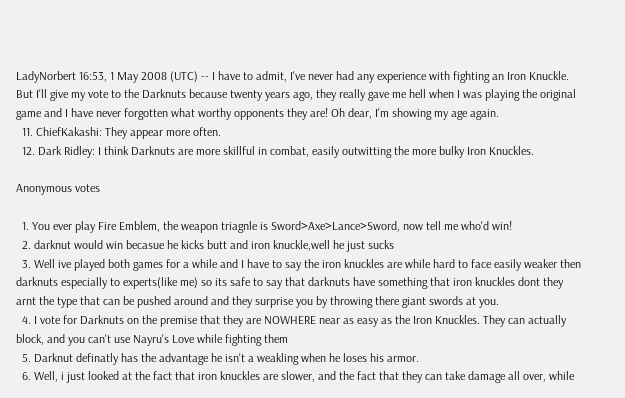LadyNorbert 16:53, 1 May 2008 (UTC) -- I have to admit, I've never had any experience with fighting an Iron Knuckle. But I'll give my vote to the Darknuts because twenty years ago, they really gave me hell when I was playing the original game and I have never forgotten what worthy opponents they are! Oh dear, I'm showing my age again.
  11. ChiefKakashi: They appear more often.
  12. Dark Ridley: I think Darknuts are more skillful in combat, easily outwitting the more bulky Iron Knuckles.

Anonymous votes

  1. You ever play Fire Emblem, the weapon triagnle is Sword>Axe>Lance>Sword, now tell me who'd win!
  2. darknut would win becasue he kicks butt and iron knuckle,well he just sucks
  3. Well ive played both games for a while and I have to say the iron knuckles are while hard to face easily weaker then darknuts especially to experts(like me) so its safe to say that darknuts have something that iron knuckles dont they arnt the type that can be pushed around and they surprise you by throwing there giant swords at you.
  4. I vote for Darknuts on the premise that they are NOWHERE near as easy as the Iron Knuckles. They can actually block, and you can't use Nayru's Love while fighting them
  5. Darknut definatly has the advantage he isn't a weakling when he loses his armor.
  6. Well, i just looked at the fact that iron knuckles are slower, and the fact that they can take damage all over, while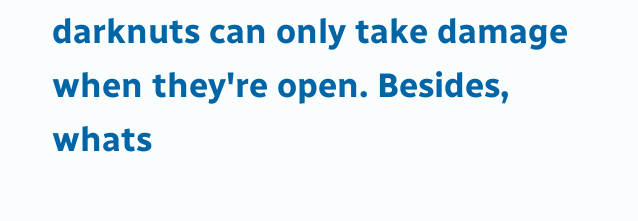darknuts can only take damage when they're open. Besides, whats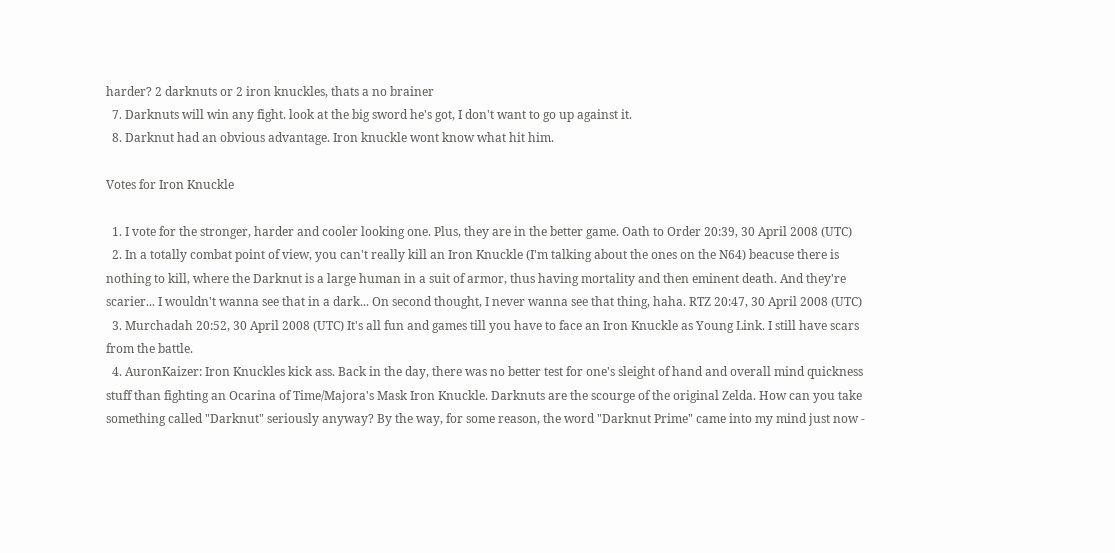harder? 2 darknuts or 2 iron knuckles, thats a no brainer
  7. Darknuts will win any fight. look at the big sword he's got, I don't want to go up against it.
  8. Darknut had an obvious advantage. Iron knuckle wont know what hit him.

Votes for Iron Knuckle

  1. I vote for the stronger, harder and cooler looking one. Plus, they are in the better game. Oath to Order 20:39, 30 April 2008 (UTC)
  2. In a totally combat point of view, you can't really kill an Iron Knuckle (I'm talking about the ones on the N64) beacuse there is nothing to kill, where the Darknut is a large human in a suit of armor, thus having mortality and then eminent death. And they're scarier... I wouldn't wanna see that in a dark... On second thought, I never wanna see that thing, haha. RTZ 20:47, 30 April 2008 (UTC)
  3. Murchadah 20:52, 30 April 2008 (UTC) It's all fun and games till you have to face an Iron Knuckle as Young Link. I still have scars from the battle.
  4. AuronKaizer: Iron Knuckles kick ass. Back in the day, there was no better test for one's sleight of hand and overall mind quickness stuff than fighting an Ocarina of Time/Majora's Mask Iron Knuckle. Darknuts are the scourge of the original Zelda. How can you take something called "Darknut" seriously anyway? By the way, for some reason, the word "Darknut Prime" came into my mind just now -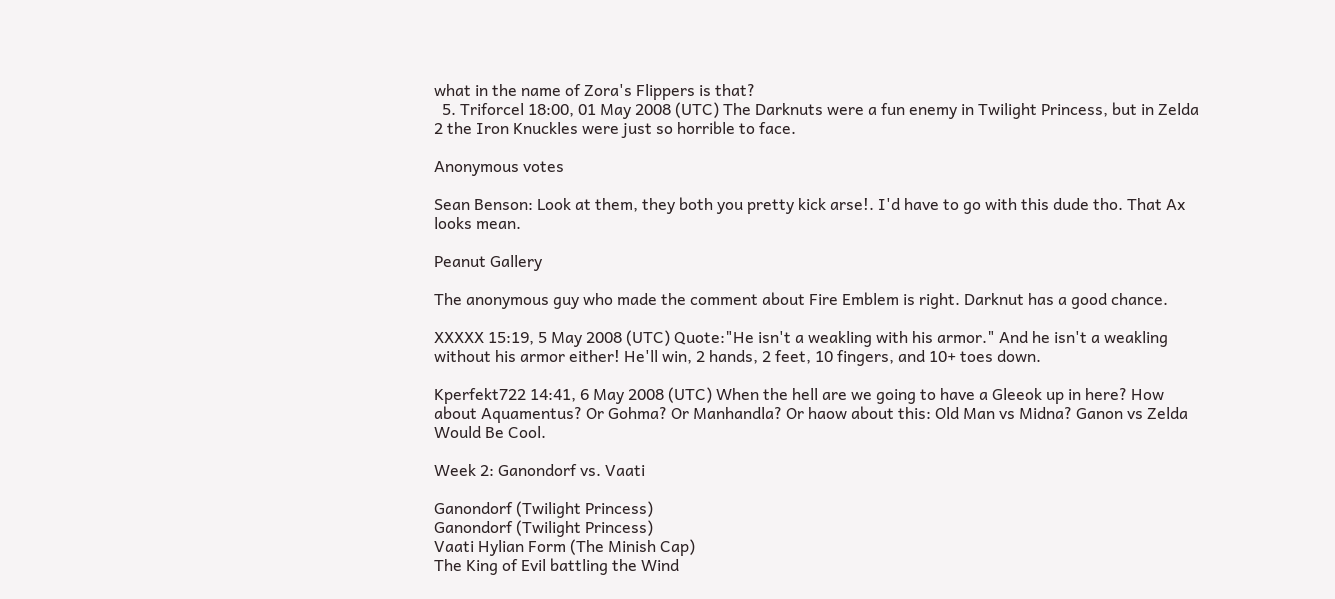what in the name of Zora's Flippers is that?
  5. Triforcel 18:00, 01 May 2008 (UTC) The Darknuts were a fun enemy in Twilight Princess, but in Zelda 2 the Iron Knuckles were just so horrible to face.

Anonymous votes

Sean Benson: Look at them, they both you pretty kick arse!. I'd have to go with this dude tho. That Ax looks mean.

Peanut Gallery

The anonymous guy who made the comment about Fire Emblem is right. Darknut has a good chance.

XXXXX 15:19, 5 May 2008 (UTC) Quote:"He isn't a weakling with his armor." And he isn't a weakling without his armor either! He'll win, 2 hands, 2 feet, 10 fingers, and 10+ toes down.

Kperfekt722 14:41, 6 May 2008 (UTC) When the hell are we going to have a Gleeok up in here? How about Aquamentus? Or Gohma? Or Manhandla? Or haow about this: Old Man vs Midna? Ganon vs Zelda Would Be Cool.

Week 2: Ganondorf vs. Vaati

Ganondorf (Twilight Princess)
Ganondorf (Twilight Princess)
Vaati Hylian Form (The Minish Cap)
The King of Evil battling the Wind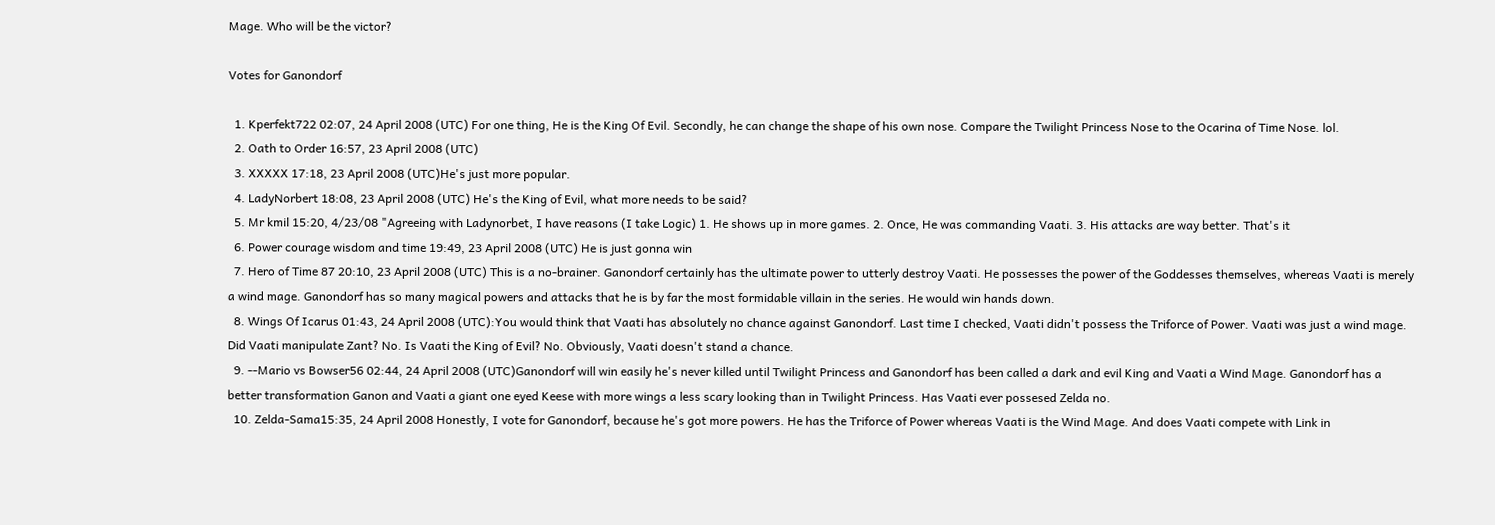Mage. Who will be the victor?

Votes for Ganondorf

  1. Kperfekt722 02:07, 24 April 2008 (UTC) For one thing, He is the King Of Evil. Secondly, he can change the shape of his own nose. Compare the Twilight Princess Nose to the Ocarina of Time Nose. lol.
  2. Oath to Order 16:57, 23 April 2008 (UTC)
  3. XXXXX 17:18, 23 April 2008 (UTC)He's just more popular.
  4. LadyNorbert 18:08, 23 April 2008 (UTC) He's the King of Evil, what more needs to be said?
  5. Mr kmil 15:20, 4/23/08 "Agreeing with Ladynorbet, I have reasons (I take Logic) 1. He shows up in more games. 2. Once, He was commanding Vaati. 3. His attacks are way better. That's it
  6. Power courage wisdom and time 19:49, 23 April 2008 (UTC) He is just gonna win
  7. Hero of Time 87 20:10, 23 April 2008 (UTC) This is a no-brainer. Ganondorf certainly has the ultimate power to utterly destroy Vaati. He possesses the power of the Goddesses themselves, whereas Vaati is merely a wind mage. Ganondorf has so many magical powers and attacks that he is by far the most formidable villain in the series. He would win hands down.
  8. Wings Of Icarus 01:43, 24 April 2008 (UTC):You would think that Vaati has absolutely no chance against Ganondorf. Last time I checked, Vaati didn't possess the Triforce of Power. Vaati was just a wind mage. Did Vaati manipulate Zant? No. Is Vaati the King of Evil? No. Obviously, Vaati doesn't stand a chance.
  9. --Mario vs Bowser56 02:44, 24 April 2008 (UTC)Ganondorf will win easily he's never killed until Twilight Princess and Ganondorf has been called a dark and evil King and Vaati a Wind Mage. Ganondorf has a better transformation Ganon and Vaati a giant one eyed Keese with more wings a less scary looking than in Twilight Princess. Has Vaati ever possesed Zelda no.
  10. Zelda-Sama15:35, 24 April 2008 Honestly, I vote for Ganondorf, because he's got more powers. He has the Triforce of Power whereas Vaati is the Wind Mage. And does Vaati compete with Link in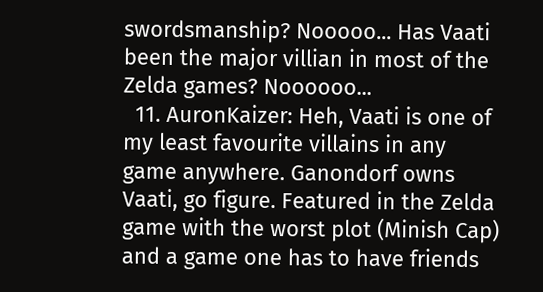swordsmanship? Nooooo... Has Vaati been the major villian in most of the Zelda games? Noooooo...
  11. AuronKaizer: Heh, Vaati is one of my least favourite villains in any game anywhere. Ganondorf owns Vaati, go figure. Featured in the Zelda game with the worst plot (Minish Cap) and a game one has to have friends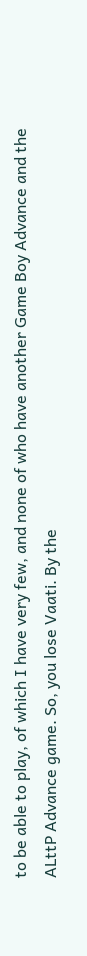to be able to play, of which I have very few, and none of who have another Game Boy Advance and the ALttP Advance game. So, you lose Vaati. By the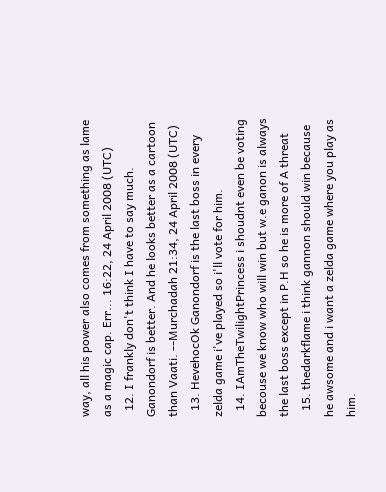way, all his power also comes from something as lame as a magic cap. Err... 16:22, 24 April 2008 (UTC)
  12. I frankly don't think I have to say much. Ganondorf is better. And he looks better as a cartoon than Vaati. --Murchadah 21:34, 24 April 2008 (UTC)
  13. HevehocOk Ganondorf is the last boss in every zelda game i've played so i'll vote for him.
  14. IAmTheTwilightPrincess i shoudnt even be voting becouse we know who will win but w.e ganon is always the last boss except in P.H so he is more of A threat
  15. thedarkflame i think gannon should win because he awsome and i want a zelda game where you play as him.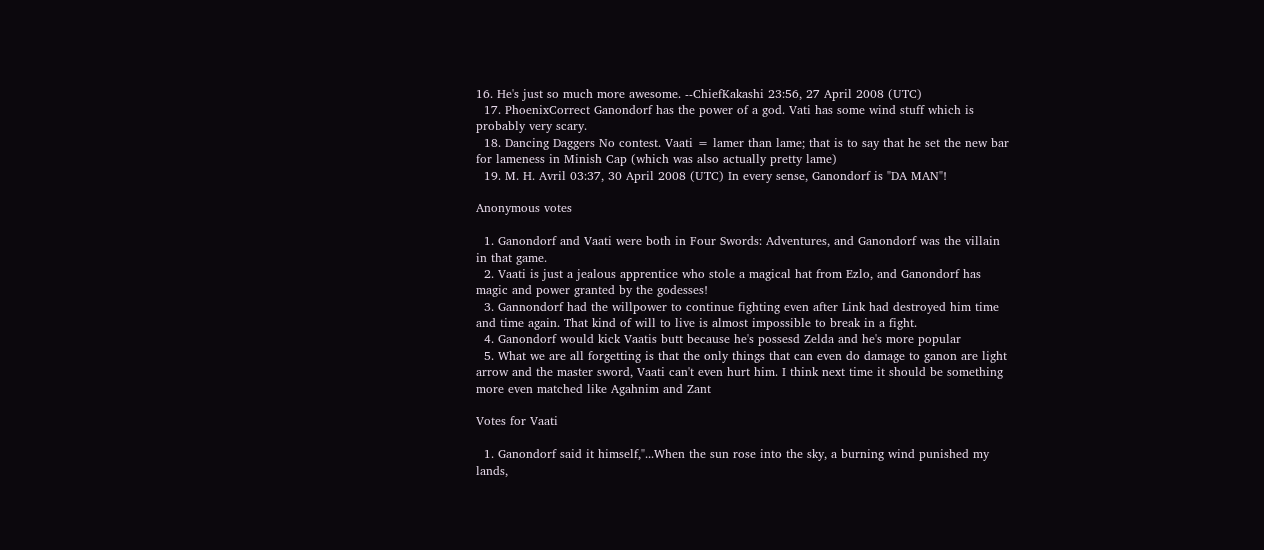16. He's just so much more awesome. --ChiefKakashi 23:56, 27 April 2008 (UTC)
  17. PhoenixCorrect Ganondorf has the power of a god. Vati has some wind stuff which is probably very scary.
  18. Dancing Daggers No contest. Vaati = lamer than lame; that is to say that he set the new bar for lameness in Minish Cap (which was also actually pretty lame)
  19. M. H. Avril 03:37, 30 April 2008 (UTC) In every sense, Ganondorf is "DA MAN"!

Anonymous votes

  1. Ganondorf and Vaati were both in Four Swords: Adventures, and Ganondorf was the villain in that game.
  2. Vaati is just a jealous apprentice who stole a magical hat from Ezlo, and Ganondorf has magic and power granted by the godesses!
  3. Gannondorf had the willpower to continue fighting even after Link had destroyed him time and time again. That kind of will to live is almost impossible to break in a fight.
  4. Ganondorf would kick Vaatis butt because he's possesd Zelda and he's more popular
  5. What we are all forgetting is that the only things that can even do damage to ganon are light arrow and the master sword, Vaati can't even hurt him. I think next time it should be something more even matched like Agahnim and Zant

Votes for Vaati

  1. Ganondorf said it himself,"...When the sun rose into the sky, a burning wind punished my lands,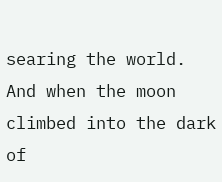searing the world. And when the moon climbed into the dark of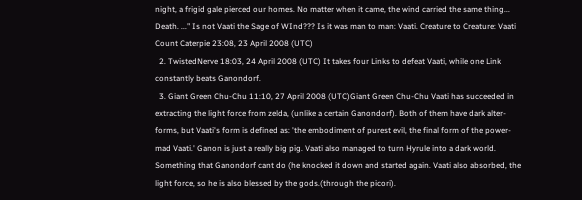night, a frigid gale pierced our homes. No matter when it came, the wind carried the same thing... Death. ..." Is not Vaati the Sage of WInd??? Is it was man to man: Vaati. Creature to Creature: Vaati Count Caterpie 23:08, 23 April 2008 (UTC)
  2. TwistedNerve 18:03, 24 April 2008 (UTC) It takes four Links to defeat Vaati, while one Link constantly beats Ganondorf.
  3. Giant Green Chu-Chu 11:10, 27 April 2008 (UTC)Giant Green Chu-Chu Vaati has succeeded in extracting the light force from zelda, (unlike a certain Ganondorf). Both of them have dark alter-forms, but Vaati's form is defined as: 'the embodiment of purest evil, the final form of the power-mad Vaati.' Ganon is just a really big pig. Vaati also managed to turn Hyrule into a dark world. Something that Ganondorf cant do (he knocked it down and started again. Vaati also absorbed, the light force, so he is also blessed by the gods.(through the picori).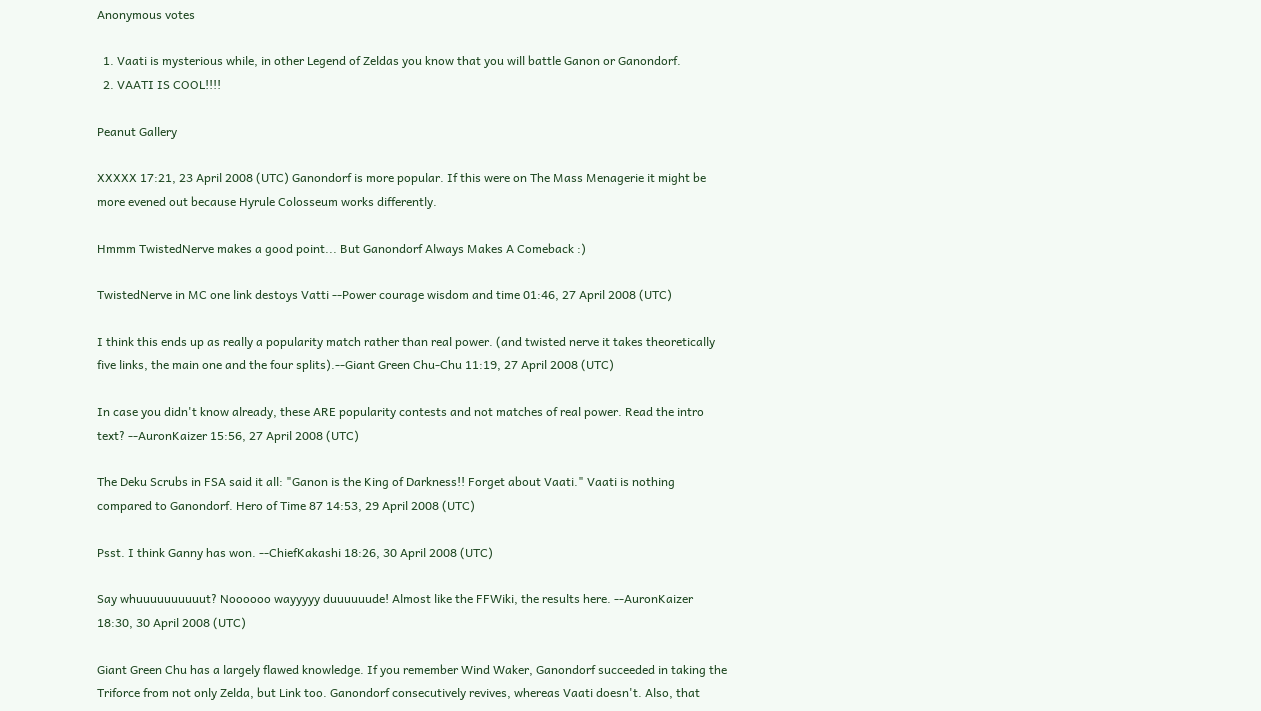Anonymous votes

  1. Vaati is mysterious while, in other Legend of Zeldas you know that you will battle Ganon or Ganondorf.
  2. VAATI IS COOL!!!!

Peanut Gallery

XXXXX 17:21, 23 April 2008 (UTC) Ganondorf is more popular. If this were on The Mass Menagerie it might be more evened out because Hyrule Colosseum works differently.

Hmmm TwistedNerve makes a good point... But Ganondorf Always Makes A Comeback :)

TwistedNerve in MC one link destoys Vatti --Power courage wisdom and time 01:46, 27 April 2008 (UTC)

I think this ends up as really a popularity match rather than real power. (and twisted nerve it takes theoretically five links, the main one and the four splits).--Giant Green Chu-Chu 11:19, 27 April 2008 (UTC)

In case you didn't know already, these ARE popularity contests and not matches of real power. Read the intro text? --AuronKaizer 15:56, 27 April 2008 (UTC)

The Deku Scrubs in FSA said it all: "Ganon is the King of Darkness!! Forget about Vaati." Vaati is nothing compared to Ganondorf. Hero of Time 87 14:53, 29 April 2008 (UTC)

Psst. I think Ganny has won. --ChiefKakashi 18:26, 30 April 2008 (UTC)

Say whuuuuuuuuuut? Noooooo wayyyyy duuuuuude! Almost like the FFWiki, the results here. --AuronKaizer 18:30, 30 April 2008 (UTC)

Giant Green Chu has a largely flawed knowledge. If you remember Wind Waker, Ganondorf succeeded in taking the Triforce from not only Zelda, but Link too. Ganondorf consecutively revives, whereas Vaati doesn't. Also, that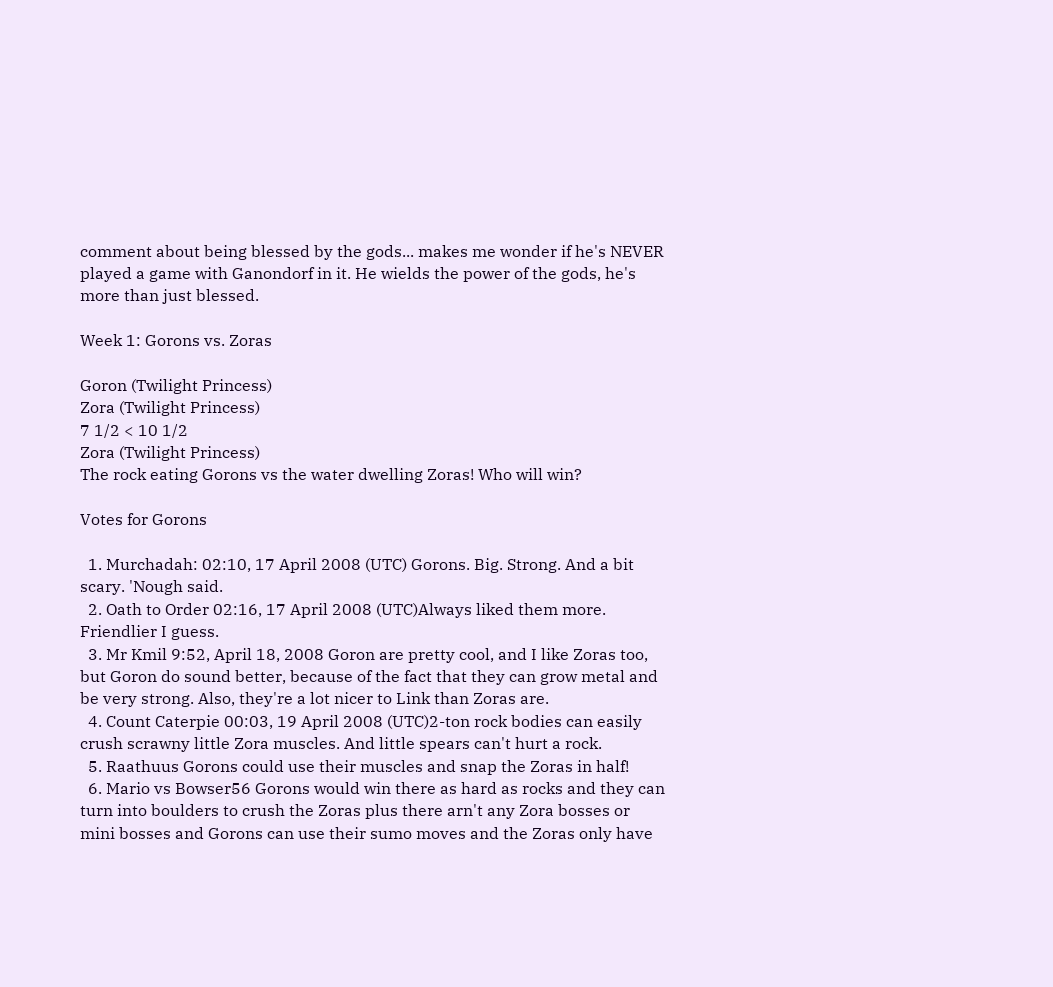comment about being blessed by the gods... makes me wonder if he's NEVER played a game with Ganondorf in it. He wields the power of the gods, he's more than just blessed.

Week 1: Gorons vs. Zoras

Goron (Twilight Princess)
Zora (Twilight Princess)
7 1/2 < 10 1/2
Zora (Twilight Princess)
The rock eating Gorons vs the water dwelling Zoras! Who will win?

Votes for Gorons

  1. Murchadah: 02:10, 17 April 2008 (UTC) Gorons. Big. Strong. And a bit scary. 'Nough said.
  2. Oath to Order 02:16, 17 April 2008 (UTC)Always liked them more. Friendlier I guess.
  3. Mr Kmil 9:52, April 18, 2008 Goron are pretty cool, and I like Zoras too, but Goron do sound better, because of the fact that they can grow metal and be very strong. Also, they're a lot nicer to Link than Zoras are.
  4. Count Caterpie 00:03, 19 April 2008 (UTC)2-ton rock bodies can easily crush scrawny little Zora muscles. And little spears can't hurt a rock.
  5. Raathuus Gorons could use their muscles and snap the Zoras in half!
  6. Mario vs Bowser56 Gorons would win there as hard as rocks and they can turn into boulders to crush the Zoras plus there arn't any Zora bosses or mini bosses and Gorons can use their sumo moves and the Zoras only have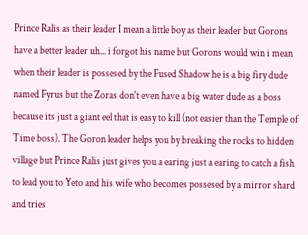Prince Ralis as their leader I mean a little boy as their leader but Gorons have a better leader uh... i forgot his name but Gorons would win i mean when their leader is possesed by the Fused Shadow he is a big firy dude named Fyrus but the Zoras don't even have a big water dude as a boss because its just a giant eel that is easy to kill (not easier than the Temple of Time boss). The Goron leader helps you by breaking the rocks to hidden village but Prince Ralis just gives you a earing just a earing to catch a fish to lead you to Yeto and his wife who becomes possesed by a mirror shard and tries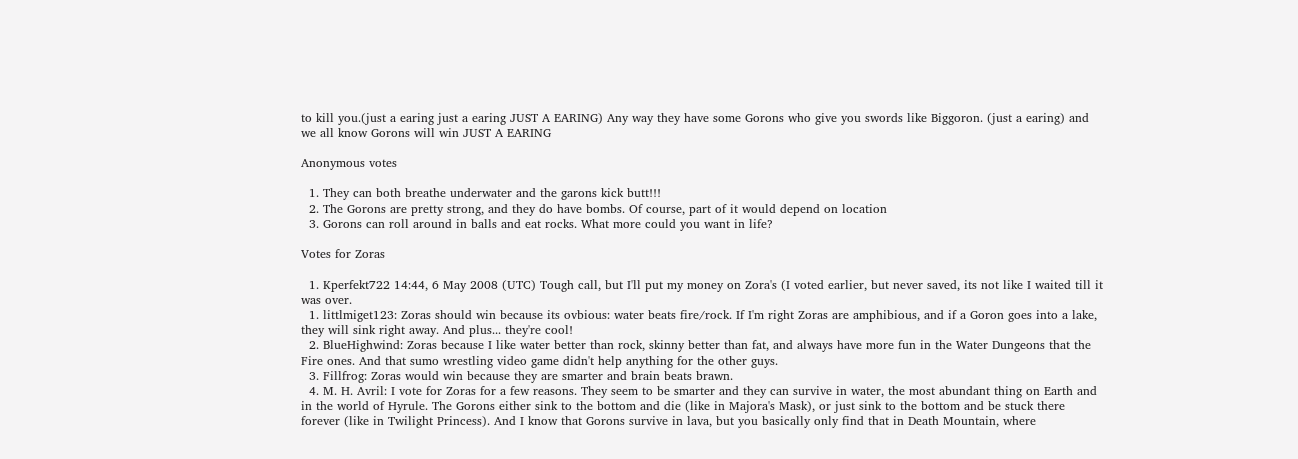to kill you.(just a earing just a earing JUST A EARING) Any way they have some Gorons who give you swords like Biggoron. (just a earing) and we all know Gorons will win JUST A EARING

Anonymous votes

  1. They can both breathe underwater and the garons kick butt!!!
  2. The Gorons are pretty strong, and they do have bombs. Of course, part of it would depend on location
  3. Gorons can roll around in balls and eat rocks. What more could you want in life?

Votes for Zoras

  1. Kperfekt722 14:44, 6 May 2008 (UTC) Tough call, but I'll put my money on Zora's (I voted earlier, but never saved, its not like I waited till it was over.
  1. littlmiget123: Zoras should win because its ovbious: water beats fire/rock. If I'm right Zoras are amphibious, and if a Goron goes into a lake, they will sink right away. And plus... they're cool!
  2. BlueHighwind: Zoras because I like water better than rock, skinny better than fat, and always have more fun in the Water Dungeons that the Fire ones. And that sumo wrestling video game didn't help anything for the other guys.
  3. Fillfrog: Zoras would win because they are smarter and brain beats brawn.
  4. M. H. Avril: I vote for Zoras for a few reasons. They seem to be smarter and they can survive in water, the most abundant thing on Earth and in the world of Hyrule. The Gorons either sink to the bottom and die (like in Majora's Mask), or just sink to the bottom and be stuck there forever (like in Twilight Princess). And I know that Gorons survive in lava, but you basically only find that in Death Mountain, where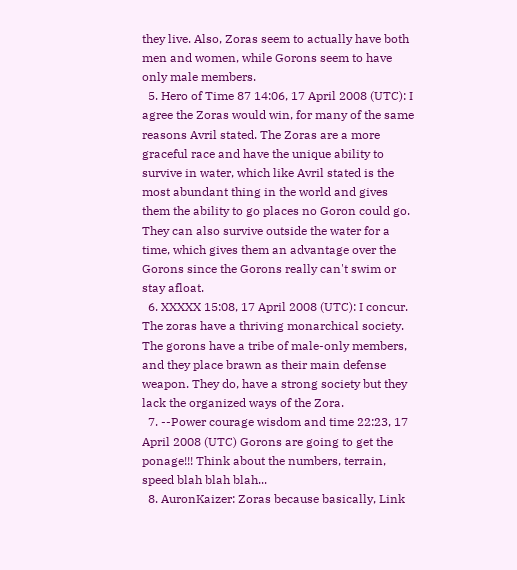they live. Also, Zoras seem to actually have both men and women, while Gorons seem to have only male members.
  5. Hero of Time 87 14:06, 17 April 2008 (UTC): I agree the Zoras would win, for many of the same reasons Avril stated. The Zoras are a more graceful race and have the unique ability to survive in water, which like Avril stated is the most abundant thing in the world and gives them the ability to go places no Goron could go. They can also survive outside the water for a time, which gives them an advantage over the Gorons since the Gorons really can't swim or stay afloat.
  6. XXXXX 15:08, 17 April 2008 (UTC): I concur. The zoras have a thriving monarchical society. The gorons have a tribe of male-only members, and they place brawn as their main defense weapon. They do, have a strong society but they lack the organized ways of the Zora.
  7. --Power courage wisdom and time 22:23, 17 April 2008 (UTC) Gorons are going to get the ponage!!! Think about the numbers, terrain, speed blah blah blah...
  8. AuronKaizer: Zoras because basically, Link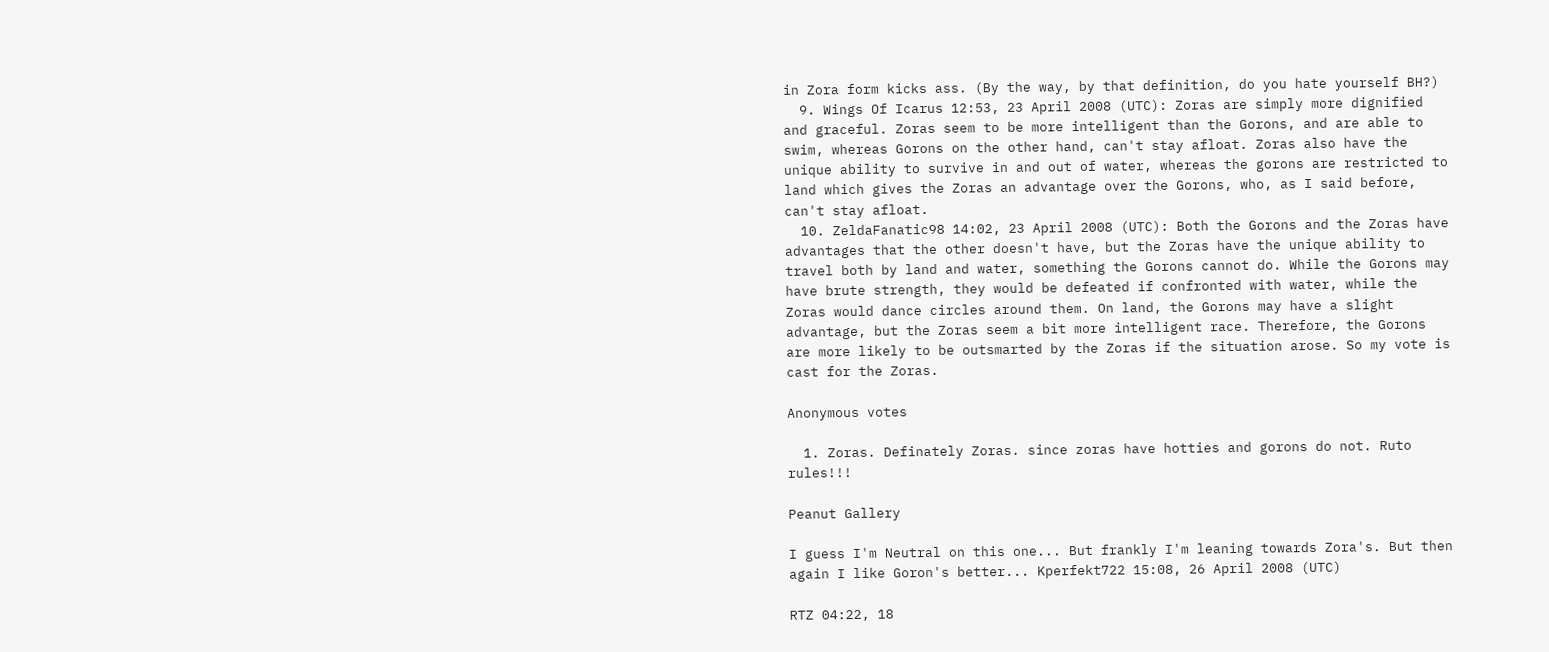in Zora form kicks ass. (By the way, by that definition, do you hate yourself BH?)
  9. Wings Of Icarus 12:53, 23 April 2008 (UTC): Zoras are simply more dignified and graceful. Zoras seem to be more intelligent than the Gorons, and are able to swim, whereas Gorons on the other hand, can't stay afloat. Zoras also have the unique ability to survive in and out of water, whereas the gorons are restricted to land which gives the Zoras an advantage over the Gorons, who, as I said before, can't stay afloat.
  10. ZeldaFanatic98 14:02, 23 April 2008 (UTC): Both the Gorons and the Zoras have advantages that the other doesn't have, but the Zoras have the unique ability to travel both by land and water, something the Gorons cannot do. While the Gorons may have brute strength, they would be defeated if confronted with water, while the Zoras would dance circles around them. On land, the Gorons may have a slight advantage, but the Zoras seem a bit more intelligent race. Therefore, the Gorons are more likely to be outsmarted by the Zoras if the situation arose. So my vote is cast for the Zoras.

Anonymous votes

  1. Zoras. Definately Zoras. since zoras have hotties and gorons do not. Ruto rules!!!

Peanut Gallery

I guess I'm Neutral on this one... But frankly I'm leaning towards Zora's. But then again I like Goron's better... Kperfekt722 15:08, 26 April 2008 (UTC)

RTZ 04:22, 18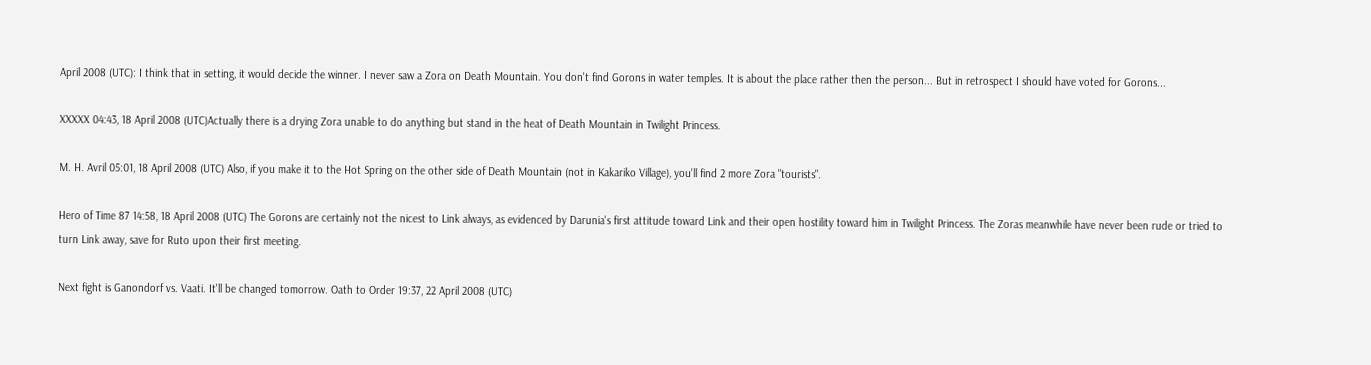April 2008 (UTC): I think that in setting, it would decide the winner. I never saw a Zora on Death Mountain. You don't find Gorons in water temples. It is about the place rather then the person... But in retrospect I should have voted for Gorons...

XXXXX 04:43, 18 April 2008 (UTC)Actually there is a drying Zora unable to do anything but stand in the heat of Death Mountain in Twilight Princess.

M. H. Avril 05:01, 18 April 2008 (UTC) Also, if you make it to the Hot Spring on the other side of Death Mountain (not in Kakariko Village), you'll find 2 more Zora "tourists".

Hero of Time 87 14:58, 18 April 2008 (UTC) The Gorons are certainly not the nicest to Link always, as evidenced by Darunia's first attitude toward Link and their open hostility toward him in Twilight Princess. The Zoras meanwhile have never been rude or tried to turn Link away, save for Ruto upon their first meeting.

Next fight is Ganondorf vs. Vaati. It'll be changed tomorrow. Oath to Order 19:37, 22 April 2008 (UTC)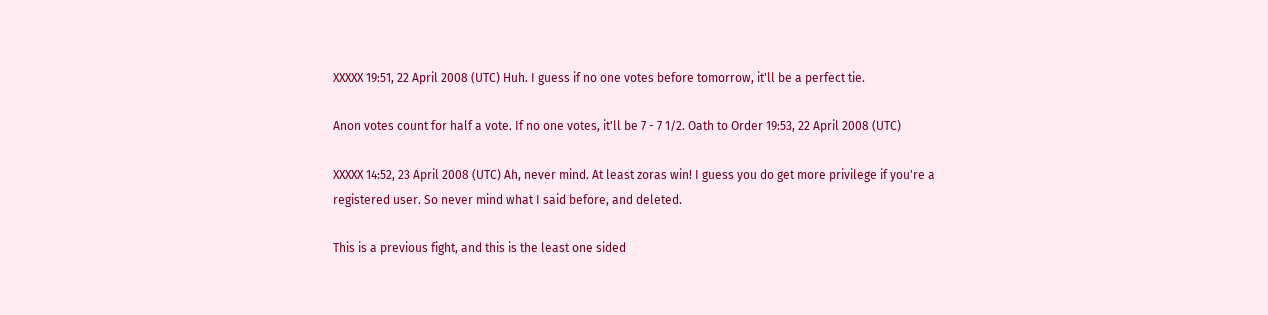XXXXX 19:51, 22 April 2008 (UTC) Huh. I guess if no one votes before tomorrow, it'll be a perfect tie.

Anon votes count for half a vote. If no one votes, it'll be 7 - 7 1/2. Oath to Order 19:53, 22 April 2008 (UTC)

XXXXX 14:52, 23 April 2008 (UTC) Ah, never mind. At least zoras win! I guess you do get more privilege if you're a registered user. So never mind what I said before, and deleted.

This is a previous fight, and this is the least one sided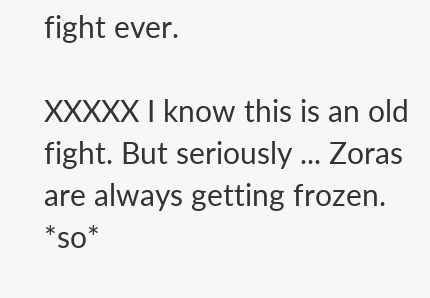fight ever.

XXXXX I know this is an old fight. But seriously ... Zoras are always getting frozen. *so*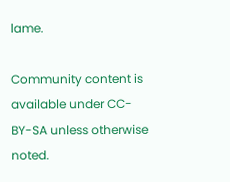lame.

Community content is available under CC-BY-SA unless otherwise noted.